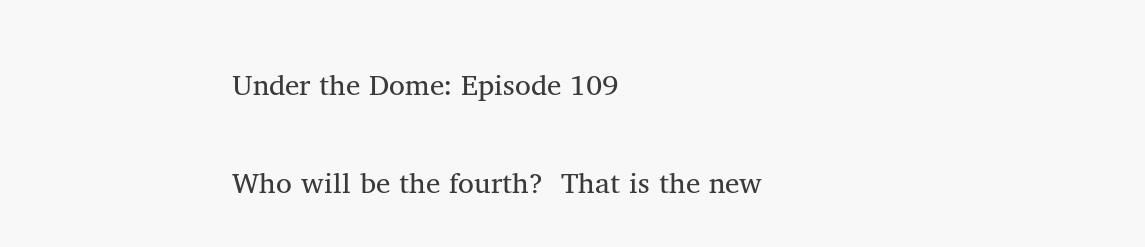Under the Dome: Episode 109

Who will be the fourth?  That is the new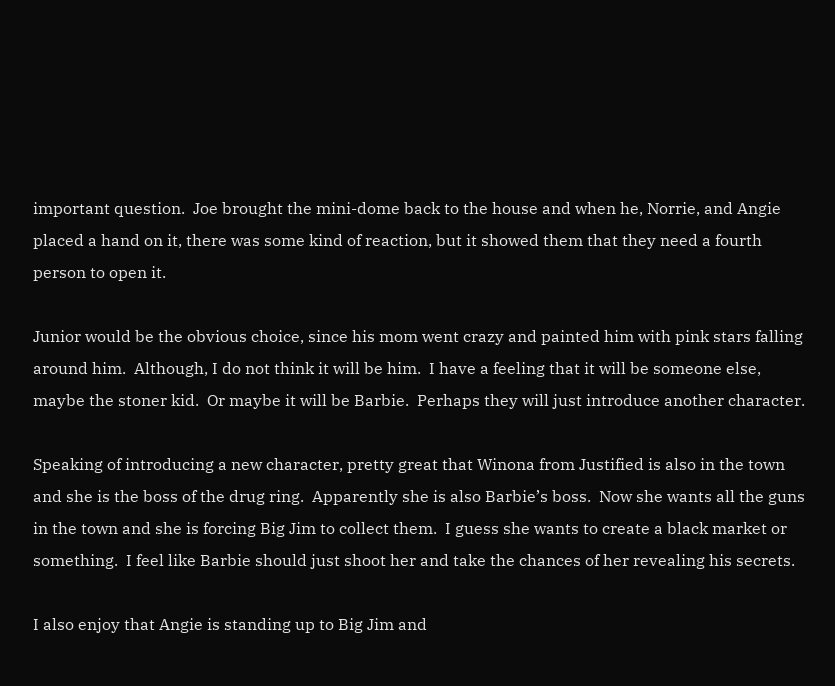important question.  Joe brought the mini-dome back to the house and when he, Norrie, and Angie placed a hand on it, there was some kind of reaction, but it showed them that they need a fourth person to open it.

Junior would be the obvious choice, since his mom went crazy and painted him with pink stars falling around him.  Although, I do not think it will be him.  I have a feeling that it will be someone else, maybe the stoner kid.  Or maybe it will be Barbie.  Perhaps they will just introduce another character.

Speaking of introducing a new character, pretty great that Winona from Justified is also in the town and she is the boss of the drug ring.  Apparently she is also Barbie’s boss.  Now she wants all the guns in the town and she is forcing Big Jim to collect them.  I guess she wants to create a black market or something.  I feel like Barbie should just shoot her and take the chances of her revealing his secrets.

I also enjoy that Angie is standing up to Big Jim and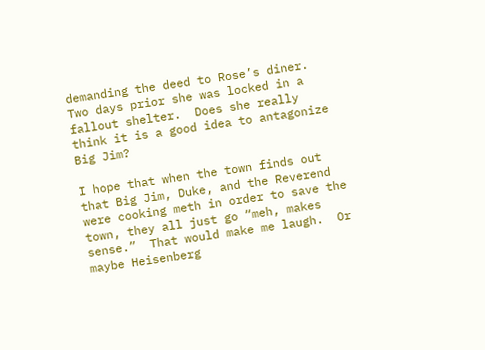demanding the deed to Rose’s diner.  Two days prior she was locked in a fallout shelter.  Does she really think it is a good idea to antagonize Big Jim?

I hope that when the town finds out that Big Jim, Duke, and the Reverend were cooking meth in order to save the town, they all just go “meh, makes sense.”  That would make me laugh.  Or maybe Heisenberg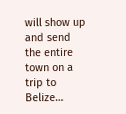will show up and send the entire town on a trip to Belize…